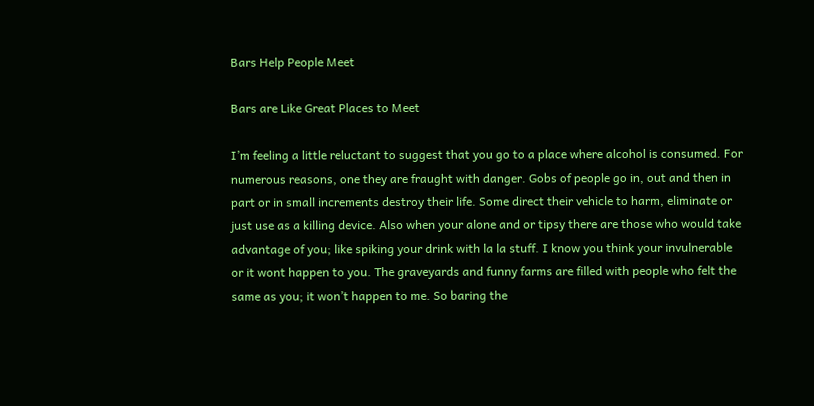Bars Help People Meet

Bars are Like Great Places to Meet

I’m feeling a little reluctant to suggest that you go to a place where alcohol is consumed. For numerous reasons, one they are fraught with danger. Gobs of people go in, out and then in part or in small increments destroy their life. Some direct their vehicle to harm, eliminate or just use as a killing device. Also when your alone and or tipsy there are those who would take advantage of you; like spiking your drink with la la stuff. I know you think your invulnerable or it wont happen to you. The graveyards and funny farms are filled with people who felt the same as you; it won’t happen to me. So baring the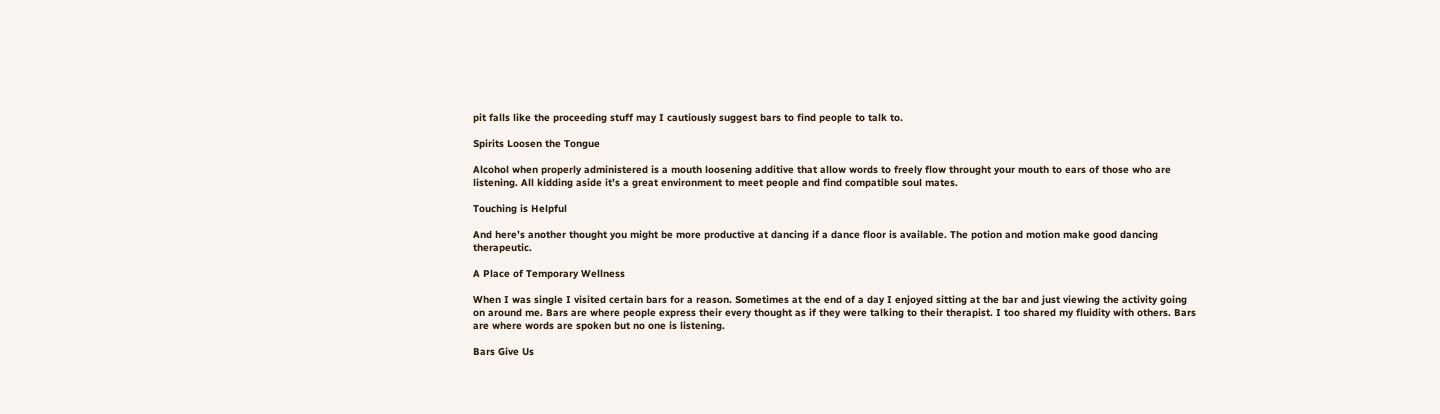pit falls like the proceeding stuff may I cautiously suggest bars to find people to talk to.

Spirits Loosen the Tongue

Alcohol when properly administered is a mouth loosening additive that allow words to freely flow throught your mouth to ears of those who are listening. All kidding aside it’s a great environment to meet people and find compatible soul mates.

Touching is Helpful

And here’s another thought you might be more productive at dancing if a dance floor is available. The potion and motion make good dancing therapeutic.

A Place of Temporary Wellness

When I was single I visited certain bars for a reason. Sometimes at the end of a day I enjoyed sitting at the bar and just viewing the activity going on around me. Bars are where people express their every thought as if they were talking to their therapist. I too shared my fluidity with others. Bars are where words are spoken but no one is listening.

Bars Give Us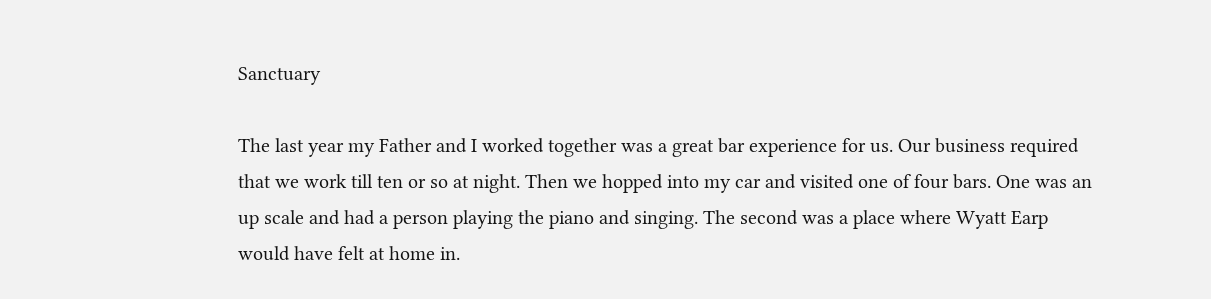Sanctuary

The last year my Father and I worked together was a great bar experience for us. Our business required that we work till ten or so at night. Then we hopped into my car and visited one of four bars. One was an up scale and had a person playing the piano and singing. The second was a place where Wyatt Earp would have felt at home in.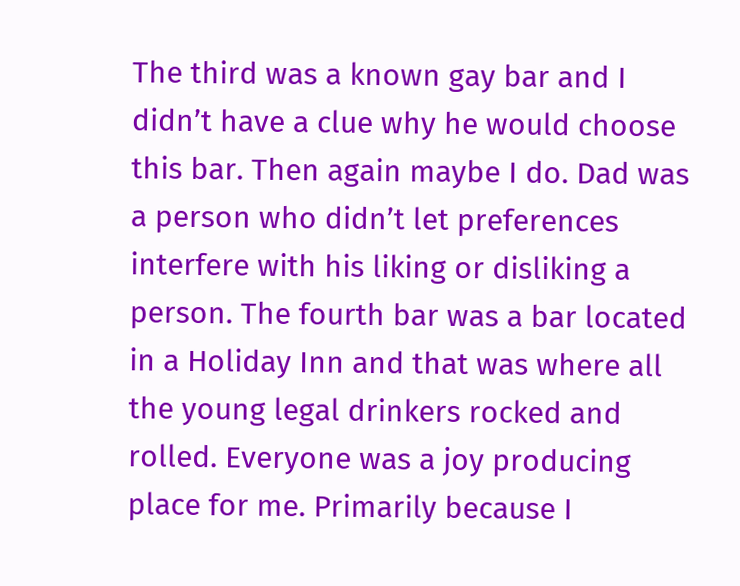The third was a known gay bar and I didn’t have a clue why he would choose this bar. Then again maybe I do. Dad was a person who didn’t let preferences interfere with his liking or disliking a person. The fourth bar was a bar located in a Holiday Inn and that was where all the young legal drinkers rocked and rolled. Everyone was a joy producing place for me. Primarily because I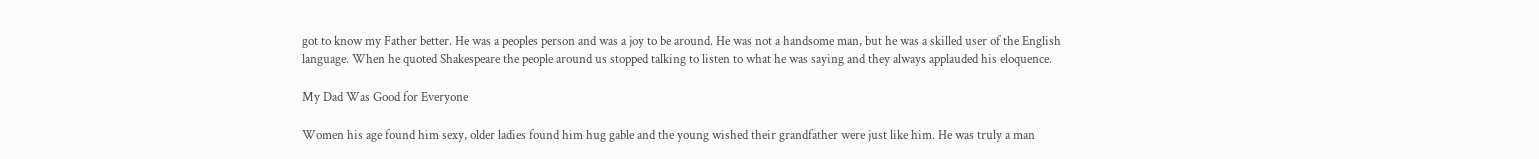got to know my Father better. He was a peoples person and was a joy to be around. He was not a handsome man, but he was a skilled user of the English language. When he quoted Shakespeare the people around us stopped talking to listen to what he was saying and they always applauded his eloquence.

My Dad Was Good for Everyone

Women his age found him sexy, older ladies found him hug gable and the young wished their grandfather were just like him. He was truly a man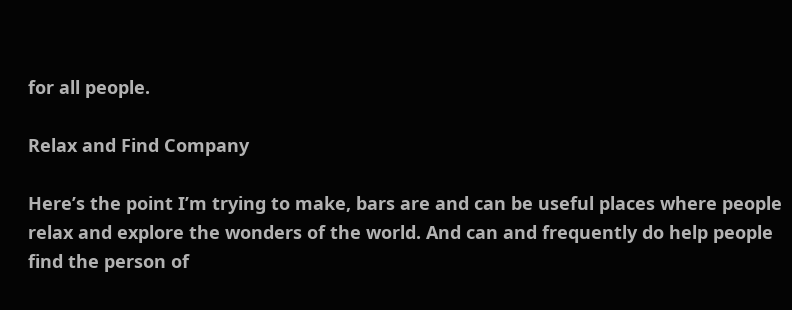for all people.

Relax and Find Company

Here’s the point I’m trying to make, bars are and can be useful places where people relax and explore the wonders of the world. And can and frequently do help people find the person of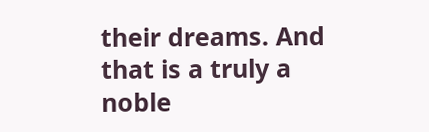their dreams. And that is a truly a noble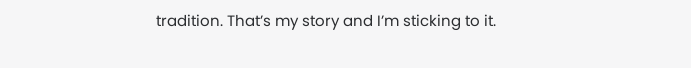tradition. That’s my story and I’m sticking to it.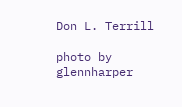Don L. Terrill

photo by glennharper